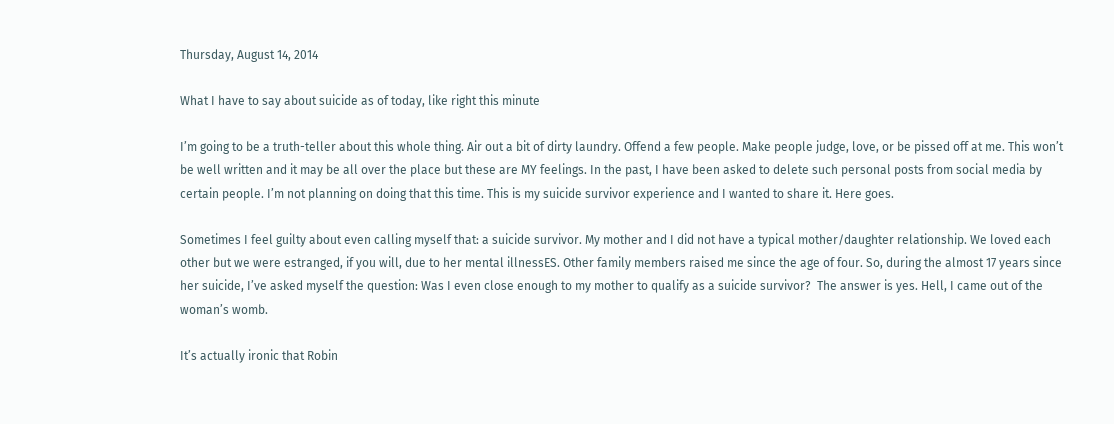Thursday, August 14, 2014

What I have to say about suicide as of today, like right this minute

I’m going to be a truth-teller about this whole thing. Air out a bit of dirty laundry. Offend a few people. Make people judge, love, or be pissed off at me. This won’t be well written and it may be all over the place but these are MY feelings. In the past, I have been asked to delete such personal posts from social media by certain people. I’m not planning on doing that this time. This is my suicide survivor experience and I wanted to share it. Here goes.

Sometimes I feel guilty about even calling myself that: a suicide survivor. My mother and I did not have a typical mother/daughter relationship. We loved each other but we were estranged, if you will, due to her mental illnessES. Other family members raised me since the age of four. So, during the almost 17 years since her suicide, I’ve asked myself the question: Was I even close enough to my mother to qualify as a suicide survivor?  The answer is yes. Hell, I came out of the woman’s womb.

It’s actually ironic that Robin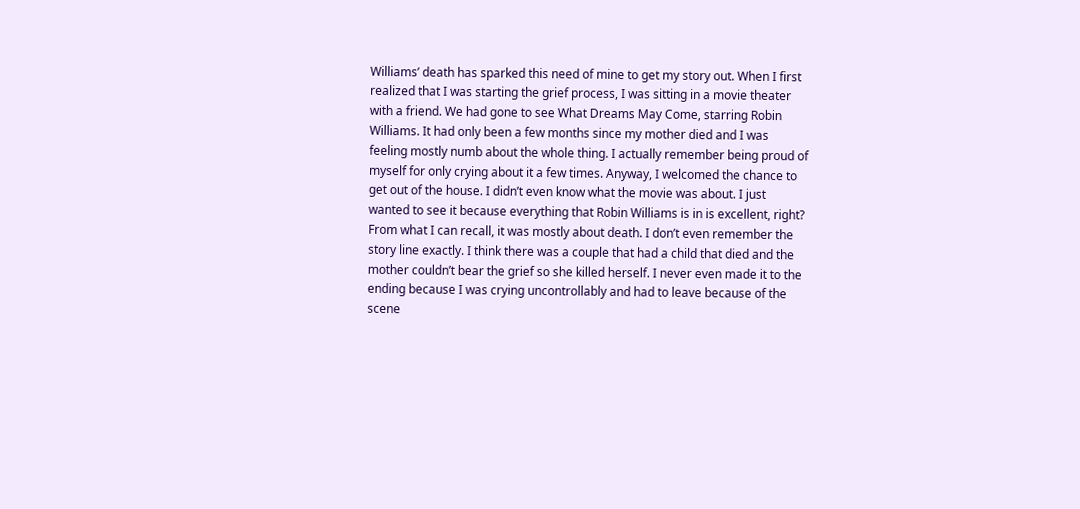Williams’ death has sparked this need of mine to get my story out. When I first realized that I was starting the grief process, I was sitting in a movie theater with a friend. We had gone to see What Dreams May Come, starring Robin Williams. It had only been a few months since my mother died and I was feeling mostly numb about the whole thing. I actually remember being proud of myself for only crying about it a few times. Anyway, I welcomed the chance to get out of the house. I didn’t even know what the movie was about. I just wanted to see it because everything that Robin Williams is in is excellent, right?  From what I can recall, it was mostly about death. I don’t even remember the story line exactly. I think there was a couple that had a child that died and the mother couldn’t bear the grief so she killed herself. I never even made it to the ending because I was crying uncontrollably and had to leave because of the scene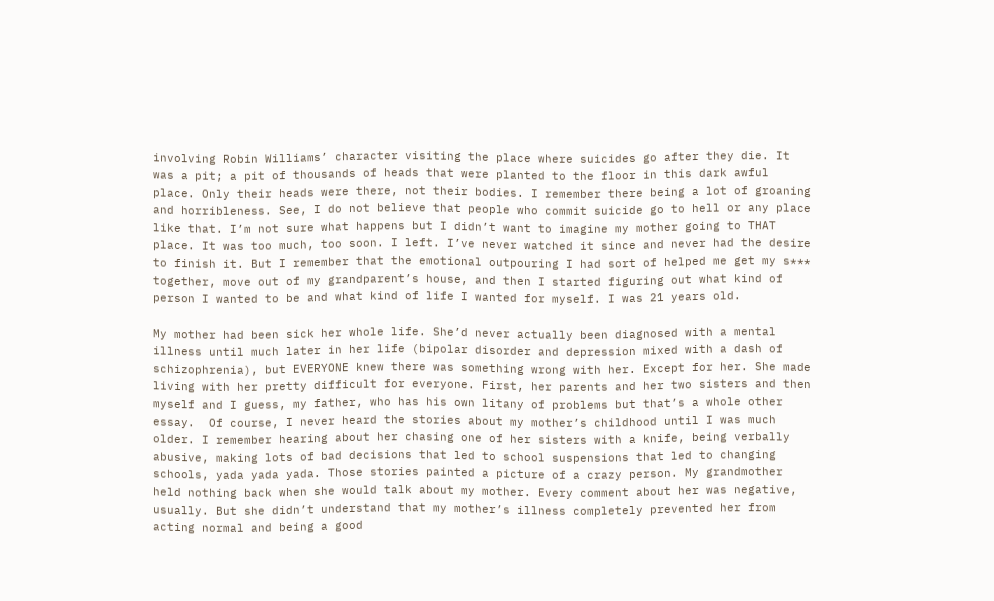involving Robin Williams’ character visiting the place where suicides go after they die. It was a pit; a pit of thousands of heads that were planted to the floor in this dark awful place. Only their heads were there, not their bodies. I remember there being a lot of groaning and horribleness. See, I do not believe that people who commit suicide go to hell or any place like that. I’m not sure what happens but I didn’t want to imagine my mother going to THAT place. It was too much, too soon. I left. I’ve never watched it since and never had the desire to finish it. But I remember that the emotional outpouring I had sort of helped me get my s*** together, move out of my grandparent’s house, and then I started figuring out what kind of person I wanted to be and what kind of life I wanted for myself. I was 21 years old.

My mother had been sick her whole life. She’d never actually been diagnosed with a mental illness until much later in her life (bipolar disorder and depression mixed with a dash of schizophrenia), but EVERYONE knew there was something wrong with her. Except for her. She made living with her pretty difficult for everyone. First, her parents and her two sisters and then myself and I guess, my father, who has his own litany of problems but that’s a whole other essay.  Of course, I never heard the stories about my mother’s childhood until I was much older. I remember hearing about her chasing one of her sisters with a knife, being verbally abusive, making lots of bad decisions that led to school suspensions that led to changing schools, yada yada yada. Those stories painted a picture of a crazy person. My grandmother held nothing back when she would talk about my mother. Every comment about her was negative, usually. But she didn’t understand that my mother’s illness completely prevented her from acting normal and being a good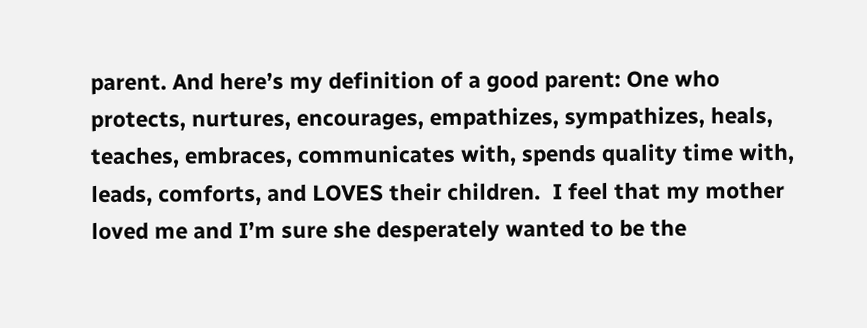parent. And here’s my definition of a good parent: One who protects, nurtures, encourages, empathizes, sympathizes, heals, teaches, embraces, communicates with, spends quality time with, leads, comforts, and LOVES their children.  I feel that my mother loved me and I’m sure she desperately wanted to be the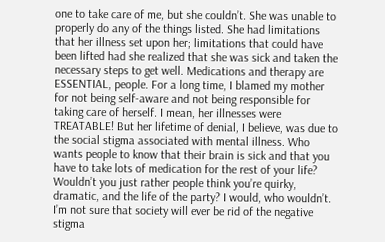one to take care of me, but she couldn’t. She was unable to properly do any of the things listed. She had limitations that her illness set upon her; limitations that could have been lifted had she realized that she was sick and taken the necessary steps to get well. Medications and therapy are ESSENTIAL, people. For a long time, I blamed my mother for not being self-aware and not being responsible for taking care of herself. I mean, her illnesses were TREATABLE! But her lifetime of denial, I believe, was due to the social stigma associated with mental illness. Who wants people to know that their brain is sick and that you have to take lots of medication for the rest of your life? Wouldn’t you just rather people think you’re quirky, dramatic, and the life of the party? I would, who wouldn’t.  I’m not sure that society will ever be rid of the negative stigma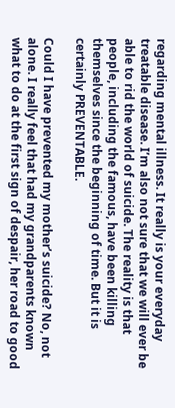regarding mental illness. It really is your everyday treatable disease. I’m also not sure that we will ever be able to rid the world of suicide. The reality is that people, including the famous, have been killing themselves since the beginning of time. But it is certainly PREVENTABLE.

Could I have prevented my mother’s suicide? No, not alone. I really feel that had my grandparents known what to do at the first sign of despair, her road to good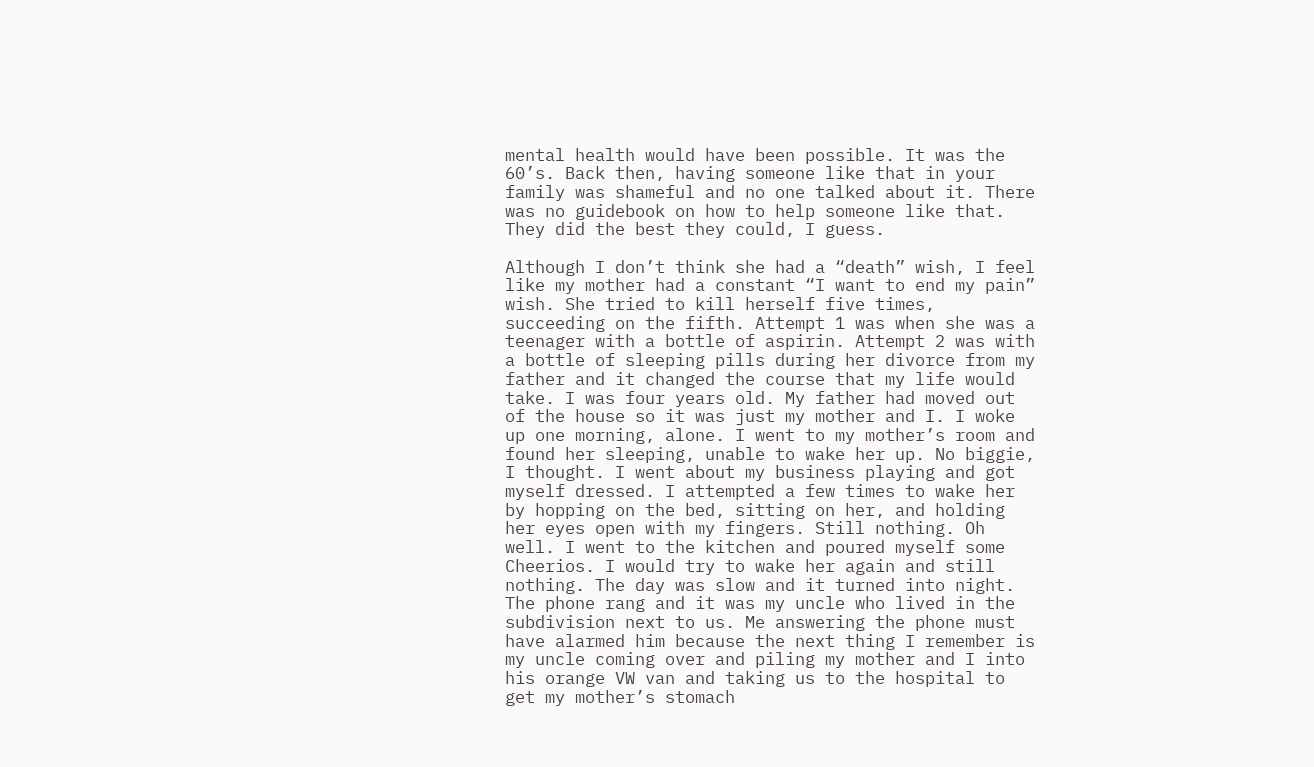mental health would have been possible. It was the 60’s. Back then, having someone like that in your family was shameful and no one talked about it. There was no guidebook on how to help someone like that. They did the best they could, I guess.

Although I don’t think she had a “death” wish, I feel like my mother had a constant “I want to end my pain” wish. She tried to kill herself five times, succeeding on the fifth. Attempt 1 was when she was a teenager with a bottle of aspirin. Attempt 2 was with a bottle of sleeping pills during her divorce from my father and it changed the course that my life would take. I was four years old. My father had moved out of the house so it was just my mother and I. I woke up one morning, alone. I went to my mother’s room and found her sleeping, unable to wake her up. No biggie, I thought. I went about my business playing and got myself dressed. I attempted a few times to wake her by hopping on the bed, sitting on her, and holding her eyes open with my fingers. Still nothing. Oh well. I went to the kitchen and poured myself some Cheerios. I would try to wake her again and still nothing. The day was slow and it turned into night. The phone rang and it was my uncle who lived in the subdivision next to us. Me answering the phone must have alarmed him because the next thing I remember is my uncle coming over and piling my mother and I into his orange VW van and taking us to the hospital to get my mother’s stomach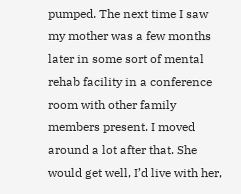pumped. The next time I saw my mother was a few months later in some sort of mental rehab facility in a conference room with other family members present. I moved around a lot after that. She would get well, I’d live with her,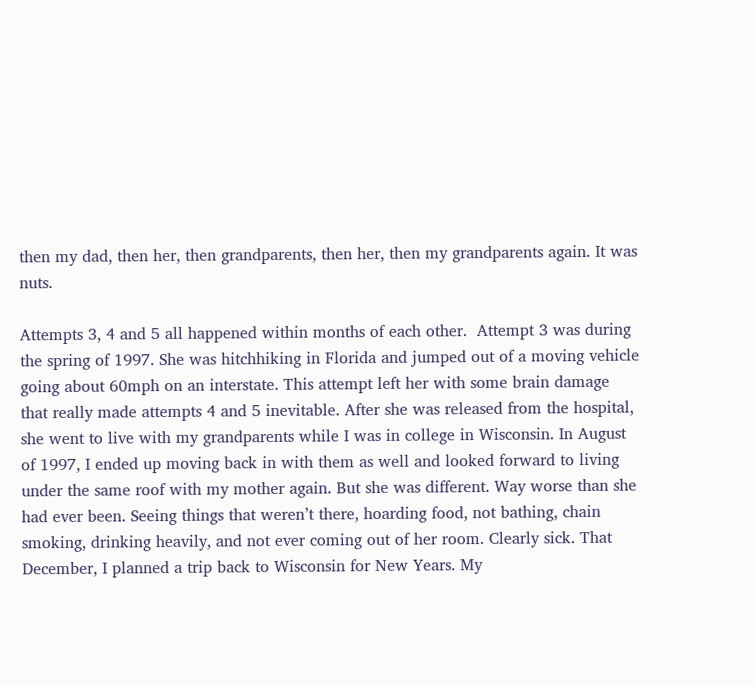then my dad, then her, then grandparents, then her, then my grandparents again. It was nuts.

Attempts 3, 4 and 5 all happened within months of each other.  Attempt 3 was during the spring of 1997. She was hitchhiking in Florida and jumped out of a moving vehicle going about 60mph on an interstate. This attempt left her with some brain damage that really made attempts 4 and 5 inevitable. After she was released from the hospital, she went to live with my grandparents while I was in college in Wisconsin. In August of 1997, I ended up moving back in with them as well and looked forward to living under the same roof with my mother again. But she was different. Way worse than she had ever been. Seeing things that weren’t there, hoarding food, not bathing, chain smoking, drinking heavily, and not ever coming out of her room. Clearly sick. That December, I planned a trip back to Wisconsin for New Years. My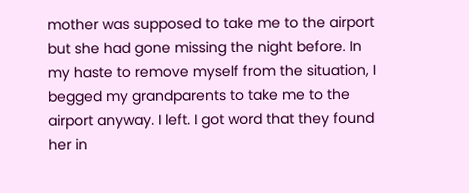mother was supposed to take me to the airport but she had gone missing the night before. In my haste to remove myself from the situation, I begged my grandparents to take me to the airport anyway. I left. I got word that they found her in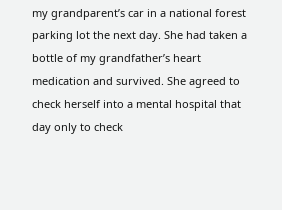my grandparent’s car in a national forest parking lot the next day. She had taken a bottle of my grandfather’s heart medication and survived. She agreed to check herself into a mental hospital that day only to check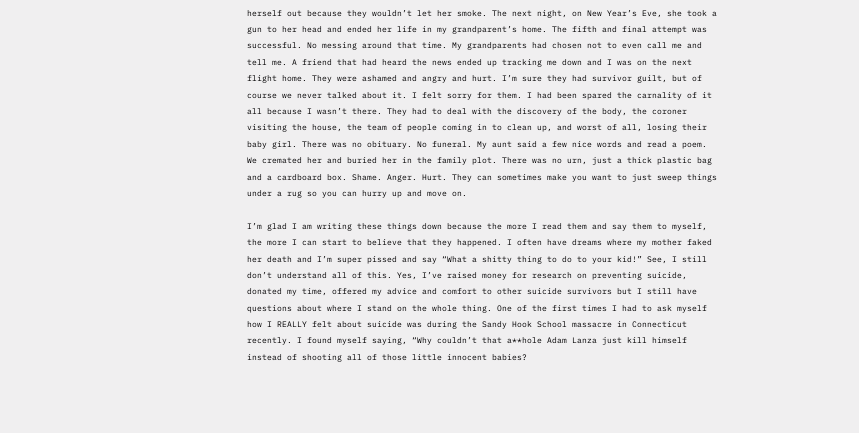herself out because they wouldn’t let her smoke. The next night, on New Year’s Eve, she took a gun to her head and ended her life in my grandparent’s home. The fifth and final attempt was successful. No messing around that time. My grandparents had chosen not to even call me and tell me. A friend that had heard the news ended up tracking me down and I was on the next flight home. They were ashamed and angry and hurt. I’m sure they had survivor guilt, but of course we never talked about it. I felt sorry for them. I had been spared the carnality of it all because I wasn’t there. They had to deal with the discovery of the body, the coroner visiting the house, the team of people coming in to clean up, and worst of all, losing their baby girl. There was no obituary. No funeral. My aunt said a few nice words and read a poem. We cremated her and buried her in the family plot. There was no urn, just a thick plastic bag and a cardboard box. Shame. Anger. Hurt. They can sometimes make you want to just sweep things under a rug so you can hurry up and move on.

I’m glad I am writing these things down because the more I read them and say them to myself, the more I can start to believe that they happened. I often have dreams where my mother faked her death and I’m super pissed and say “What a shitty thing to do to your kid!” See, I still don’t understand all of this. Yes, I’ve raised money for research on preventing suicide, donated my time, offered my advice and comfort to other suicide survivors but I still have questions about where I stand on the whole thing. One of the first times I had to ask myself how I REALLY felt about suicide was during the Sandy Hook School massacre in Connecticut recently. I found myself saying, “Why couldn’t that a**hole Adam Lanza just kill himself instead of shooting all of those little innocent babies?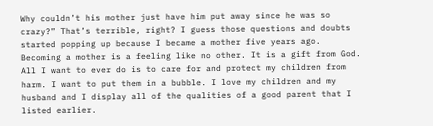Why couldn’t his mother just have him put away since he was so crazy?” That’s terrible, right? I guess those questions and doubts started popping up because I became a mother five years ago. Becoming a mother is a feeling like no other. It is a gift from God. All I want to ever do is to care for and protect my children from harm. I want to put them in a bubble. I love my children and my husband and I display all of the qualities of a good parent that I listed earlier.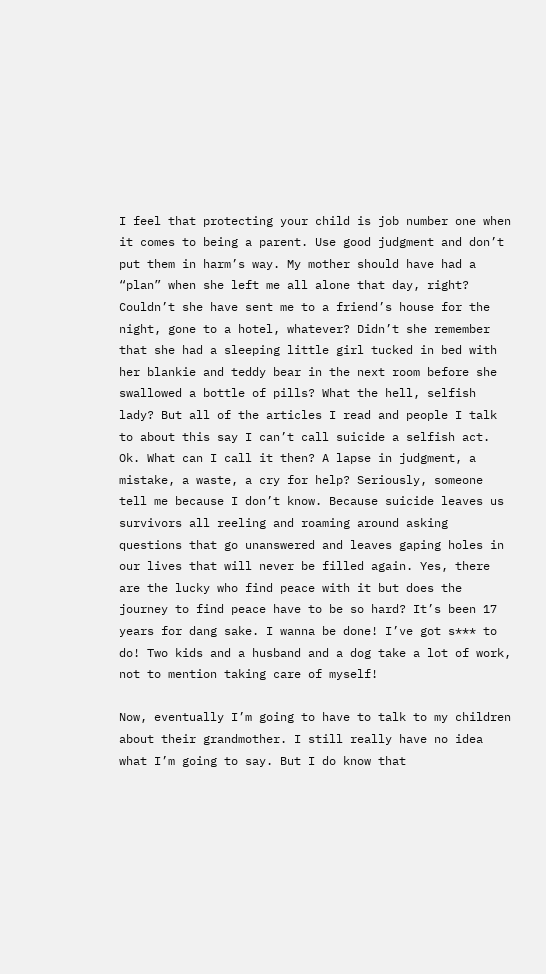I feel that protecting your child is job number one when it comes to being a parent. Use good judgment and don’t put them in harm’s way. My mother should have had a “plan” when she left me all alone that day, right? Couldn’t she have sent me to a friend’s house for the night, gone to a hotel, whatever? Didn’t she remember that she had a sleeping little girl tucked in bed with her blankie and teddy bear in the next room before she swallowed a bottle of pills? What the hell, selfish lady? But all of the articles I read and people I talk to about this say I can’t call suicide a selfish act. Ok. What can I call it then? A lapse in judgment, a mistake, a waste, a cry for help? Seriously, someone tell me because I don’t know. Because suicide leaves us survivors all reeling and roaming around asking questions that go unanswered and leaves gaping holes in our lives that will never be filled again. Yes, there are the lucky who find peace with it but does the journey to find peace have to be so hard? It’s been 17 years for dang sake. I wanna be done! I’ve got s*** to do! Two kids and a husband and a dog take a lot of work, not to mention taking care of myself!

Now, eventually I’m going to have to talk to my children about their grandmother. I still really have no idea what I’m going to say. But I do know that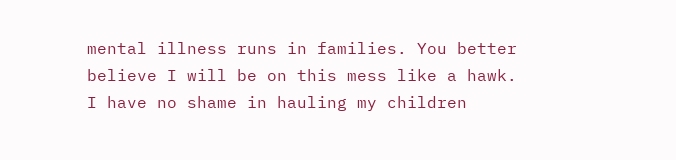mental illness runs in families. You better believe I will be on this mess like a hawk. I have no shame in hauling my children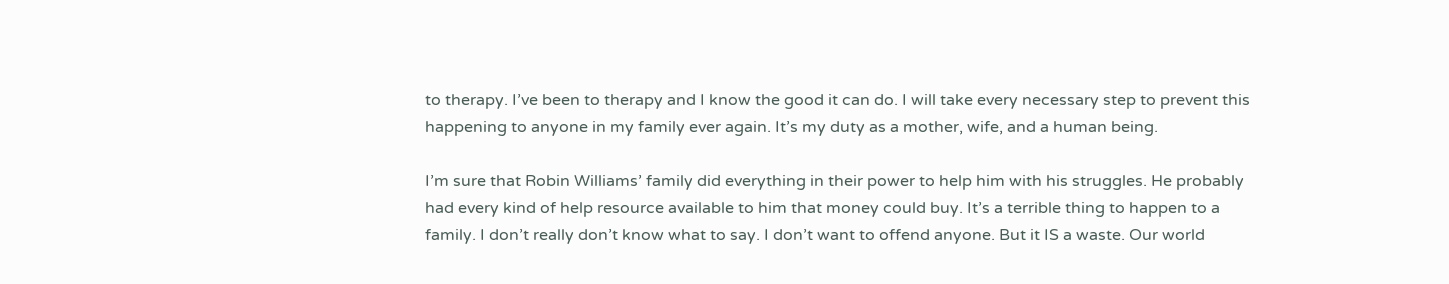to therapy. I’ve been to therapy and I know the good it can do. I will take every necessary step to prevent this happening to anyone in my family ever again. It’s my duty as a mother, wife, and a human being.

I’m sure that Robin Williams’ family did everything in their power to help him with his struggles. He probably had every kind of help resource available to him that money could buy. It’s a terrible thing to happen to a family. I don’t really don’t know what to say. I don’t want to offend anyone. But it IS a waste. Our world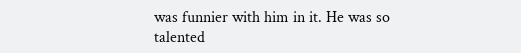was funnier with him in it. He was so talented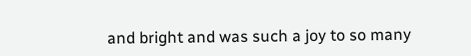and bright and was such a joy to so many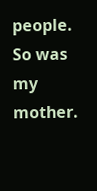people. So was my mother.